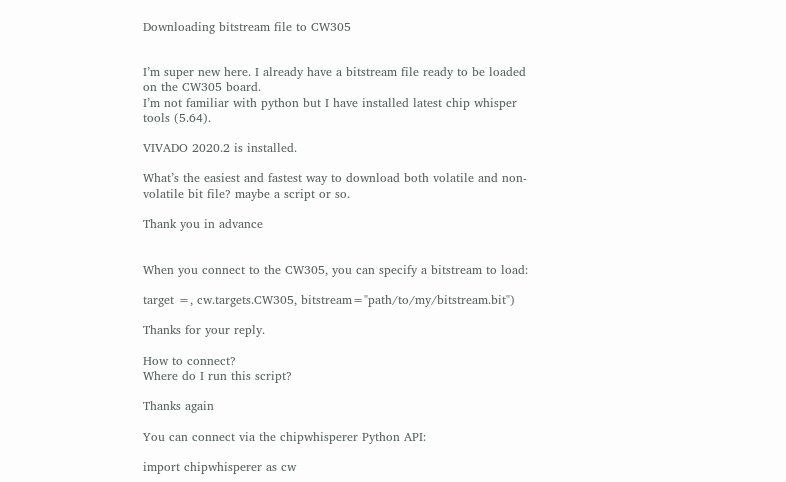Downloading bitstream file to CW305


I’m super new here. I already have a bitstream file ready to be loaded on the CW305 board.
I’m not familiar with python but I have installed latest chip whisper tools (5.64).

VIVADO 2020.2 is installed.

What’s the easiest and fastest way to download both volatile and non-volatile bit file? maybe a script or so.

Thank you in advance


When you connect to the CW305, you can specify a bitstream to load:

target =, cw.targets.CW305, bitstream="path/to/my/bitstream.bit")

Thanks for your reply.

How to connect?
Where do I run this script?

Thanks again

You can connect via the chipwhisperer Python API:

import chipwhisperer as cw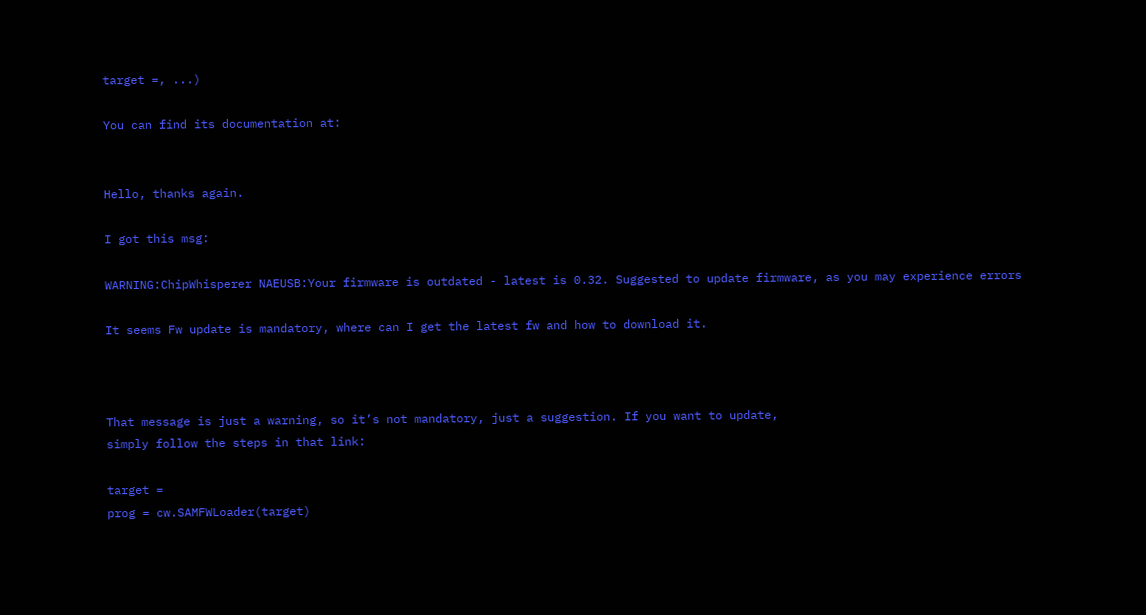target =, ...)

You can find its documentation at:


Hello, thanks again.

I got this msg:

WARNING:ChipWhisperer NAEUSB:Your firmware is outdated - latest is 0.32. Suggested to update firmware, as you may experience errors

It seems Fw update is mandatory, where can I get the latest fw and how to download it.



That message is just a warning, so it’s not mandatory, just a suggestion. If you want to update,
simply follow the steps in that link:

target =
prog = cw.SAMFWLoader(target)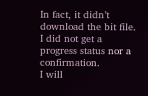In fact, it didn’t download the bit file. I did not get a progress status nor a confirmation.
I will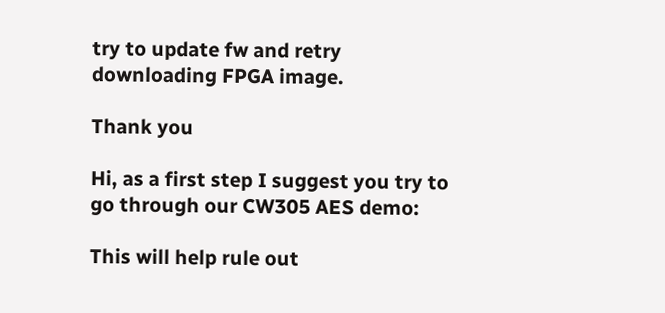try to update fw and retry downloading FPGA image.

Thank you

Hi, as a first step I suggest you try to go through our CW305 AES demo:

This will help rule out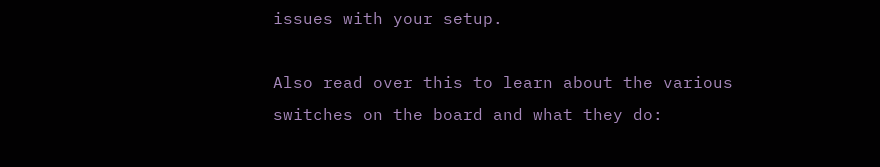issues with your setup.

Also read over this to learn about the various switches on the board and what they do: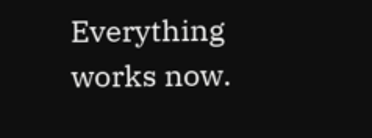Everything works now.